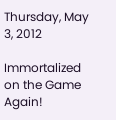Thursday, May 3, 2012

Immortalized on the Game Again!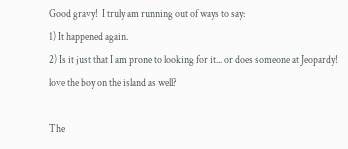Good gravy!  I truly am running out of ways to say:
1) It happened again.
2) Is it just that I am prone to looking for it... or does someone at Jeopardy! love the boy on the island as well?

The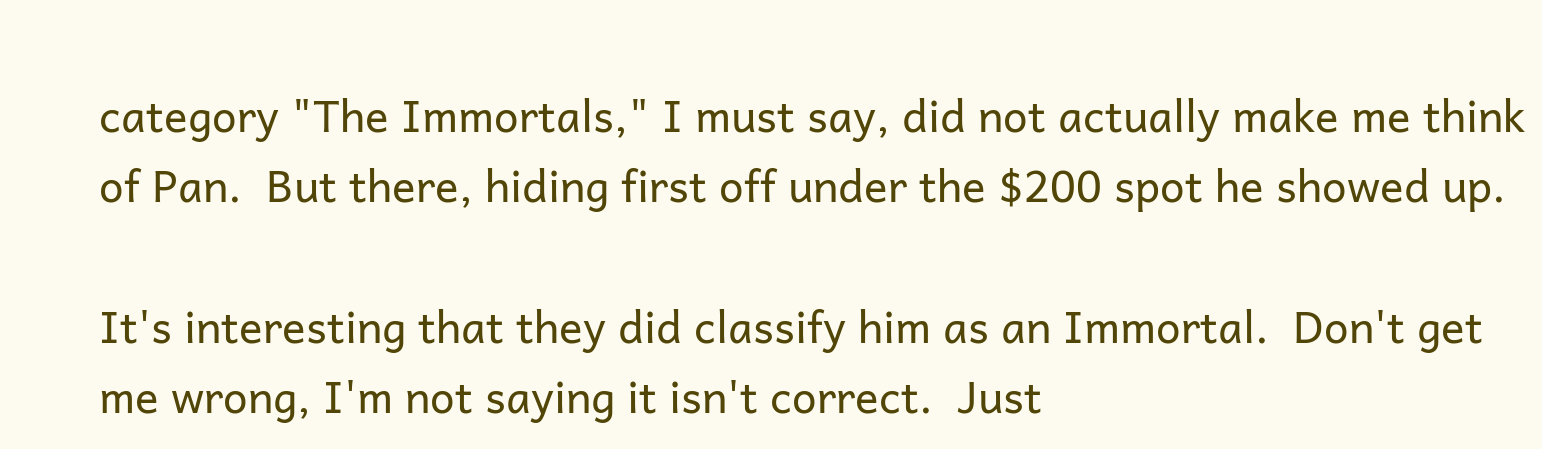category "The Immortals," I must say, did not actually make me think of Pan.  But there, hiding first off under the $200 spot he showed up.

It's interesting that they did classify him as an Immortal.  Don't get me wrong, I'm not saying it isn't correct.  Just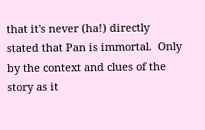that it's never (ha!) directly stated that Pan is immortal.  Only by the context and clues of the story as it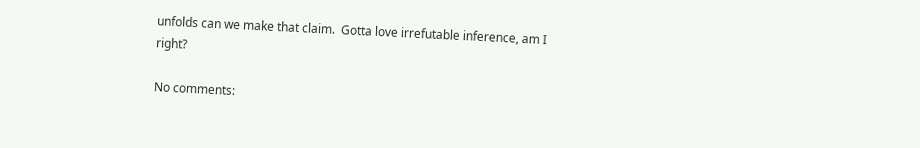unfolds can we make that claim.  Gotta love irrefutable inference, am I right?

No comments: